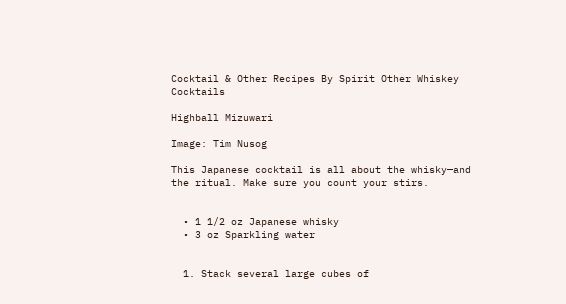Cocktail & Other Recipes By Spirit Other Whiskey Cocktails

Highball Mizuwari

Image: Tim Nusog

This Japanese cocktail is all about the whisky—and the ritual. Make sure you count your stirs.


  • 1 1/2 oz Japanese whisky
  • 3 oz Sparkling water


  1. Stack several large cubes of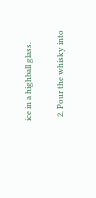ice in a highball glass.

  2. Pour the whisky into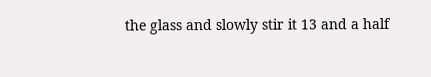the glass and slowly stir it 13 and a half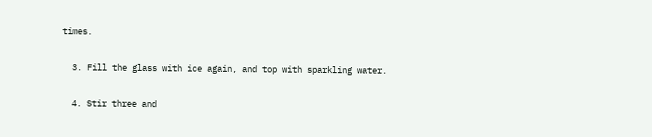times.

  3. Fill the glass with ice again, and top with sparkling water.

  4. Stir three and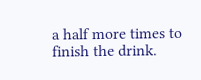a half more times to finish the drink.